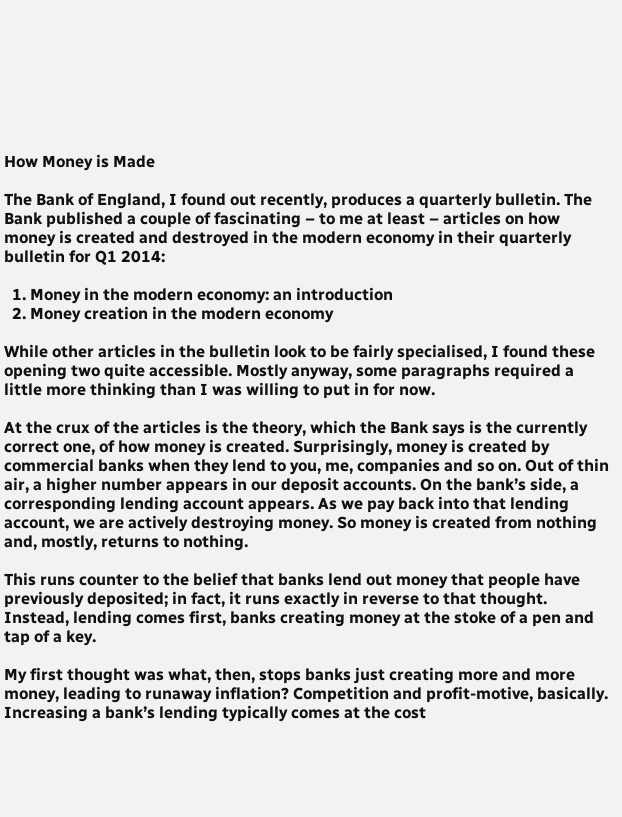How Money is Made

The Bank of England, I found out recently, produces a quarterly bulletin. The Bank published a couple of fascinating – to me at least – articles on how money is created and destroyed in the modern economy in their quarterly bulletin for Q1 2014:

  1. Money in the modern economy: an introduction
  2. Money creation in the modern economy

While other articles in the bulletin look to be fairly specialised, I found these opening two quite accessible. Mostly anyway, some paragraphs required a little more thinking than I was willing to put in for now.

At the crux of the articles is the theory, which the Bank says is the currently correct one, of how money is created. Surprisingly, money is created by commercial banks when they lend to you, me, companies and so on. Out of thin air, a higher number appears in our deposit accounts. On the bank’s side, a corresponding lending account appears. As we pay back into that lending account, we are actively destroying money. So money is created from nothing and, mostly, returns to nothing.

This runs counter to the belief that banks lend out money that people have previously deposited; in fact, it runs exactly in reverse to that thought. Instead, lending comes first, banks creating money at the stoke of a pen and tap of a key.

My first thought was what, then, stops banks just creating more and more money, leading to runaway inflation? Competition and profit-motive, basically. Increasing a bank’s lending typically comes at the cost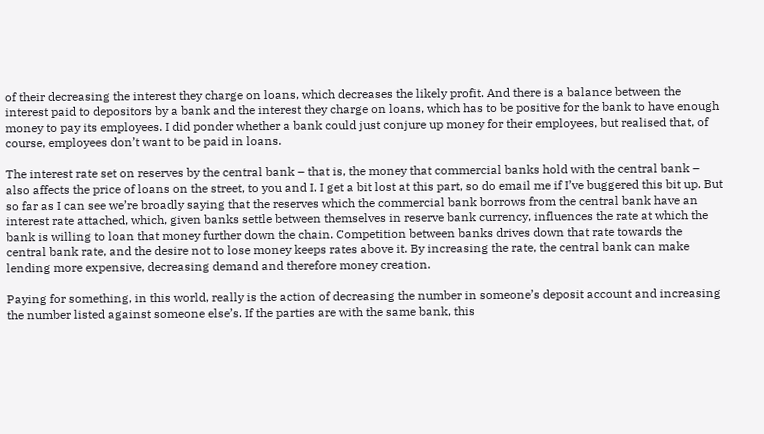of their decreasing the interest they charge on loans, which decreases the likely profit. And there is a balance between the interest paid to depositors by a bank and the interest they charge on loans, which has to be positive for the bank to have enough money to pay its employees. I did ponder whether a bank could just conjure up money for their employees, but realised that, of course, employees don’t want to be paid in loans.

The interest rate set on reserves by the central bank – that is, the money that commercial banks hold with the central bank – also affects the price of loans on the street, to you and I. I get a bit lost at this part, so do email me if I’ve buggered this bit up. But so far as I can see we’re broadly saying that the reserves which the commercial bank borrows from the central bank have an interest rate attached, which, given banks settle between themselves in reserve bank currency, influences the rate at which the bank is willing to loan that money further down the chain. Competition between banks drives down that rate towards the central bank rate, and the desire not to lose money keeps rates above it. By increasing the rate, the central bank can make lending more expensive, decreasing demand and therefore money creation.

Paying for something, in this world, really is the action of decreasing the number in someone’s deposit account and increasing the number listed against someone else’s. If the parties are with the same bank, this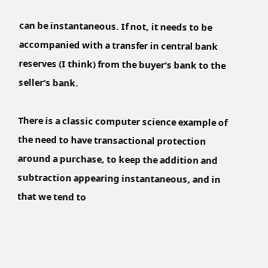can be instantaneous. If not, it needs to be accompanied with a transfer in central bank reserves (I think) from the buyer’s bank to the seller’s bank.

There is a classic computer science example of the need to have transactional protection around a purchase, to keep the addition and subtraction appearing instantaneous, and in that we tend to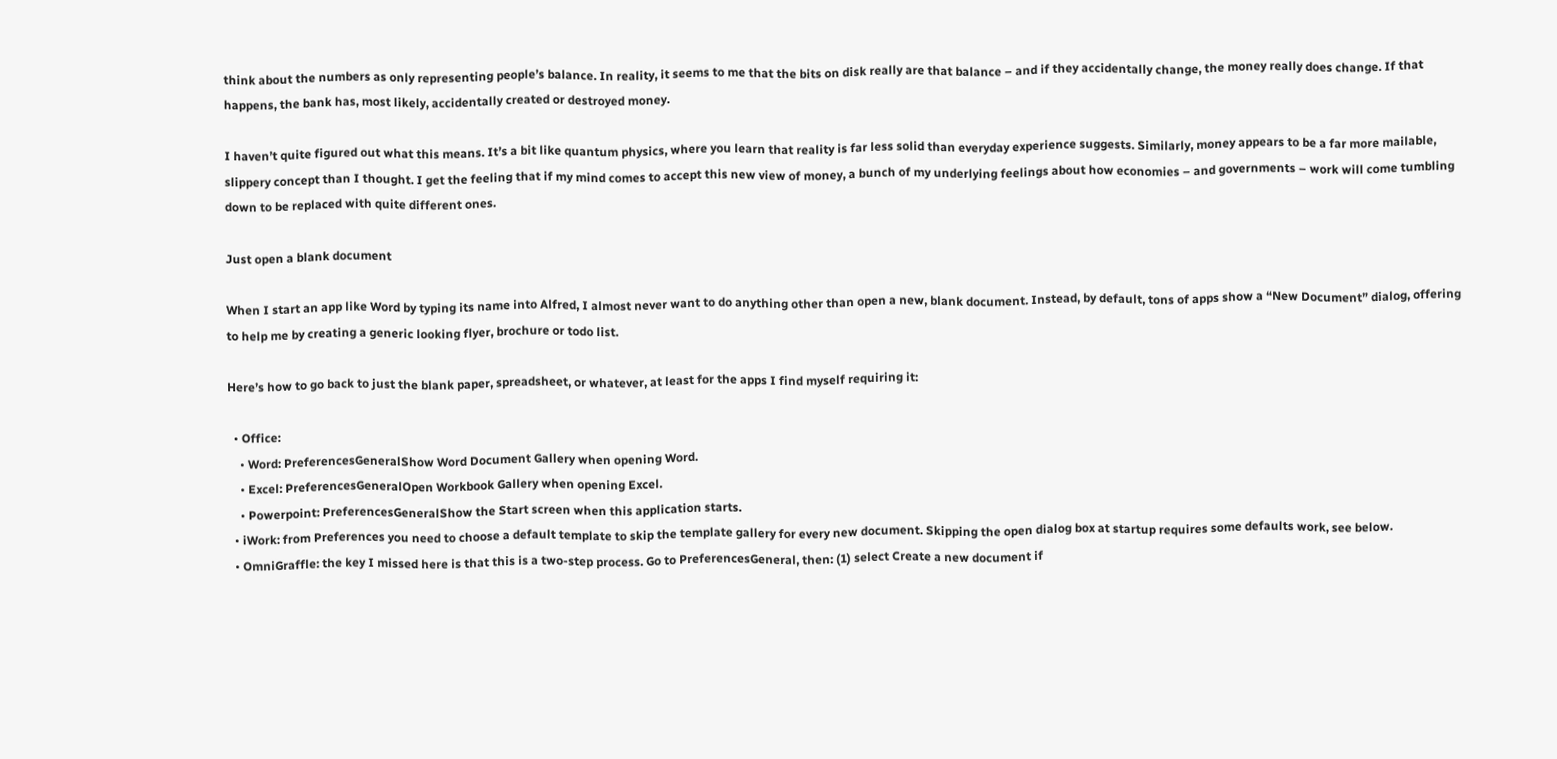think about the numbers as only representing people’s balance. In reality, it seems to me that the bits on disk really are that balance – and if they accidentally change, the money really does change. If that happens, the bank has, most likely, accidentally created or destroyed money.

I haven’t quite figured out what this means. It’s a bit like quantum physics, where you learn that reality is far less solid than everyday experience suggests. Similarly, money appears to be a far more mailable, slippery concept than I thought. I get the feeling that if my mind comes to accept this new view of money, a bunch of my underlying feelings about how economies – and governments – work will come tumbling down to be replaced with quite different ones.

Just open a blank document

When I start an app like Word by typing its name into Alfred, I almost never want to do anything other than open a new, blank document. Instead, by default, tons of apps show a “New Document” dialog, offering to help me by creating a generic looking flyer, brochure or todo list.

Here’s how to go back to just the blank paper, spreadsheet, or whatever, at least for the apps I find myself requiring it:

  • Office:
    • Word: PreferencesGeneralShow Word Document Gallery when opening Word.
    • Excel: PreferencesGeneralOpen Workbook Gallery when opening Excel.
    • Powerpoint: PreferencesGeneralShow the Start screen when this application starts.
  • iWork: from Preferences you need to choose a default template to skip the template gallery for every new document. Skipping the open dialog box at startup requires some defaults work, see below.
  • OmniGraffle: the key I missed here is that this is a two-step process. Go to PreferencesGeneral, then: (1) select Create a new document if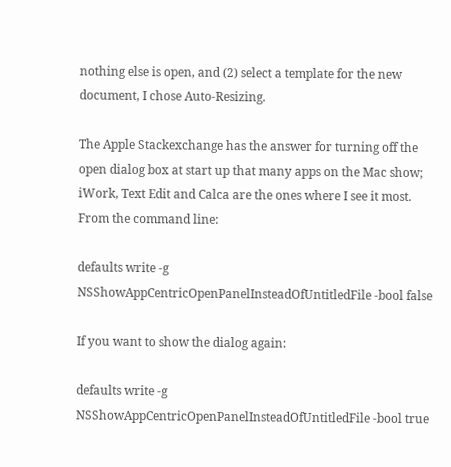nothing else is open, and (2) select a template for the new document, I chose Auto-Resizing.

The Apple Stackexchange has the answer for turning off the open dialog box at start up that many apps on the Mac show; iWork, Text Edit and Calca are the ones where I see it most. From the command line:

defaults write -g NSShowAppCentricOpenPanelInsteadOfUntitledFile -bool false

If you want to show the dialog again:

defaults write -g NSShowAppCentricOpenPanelInsteadOfUntitledFile -bool true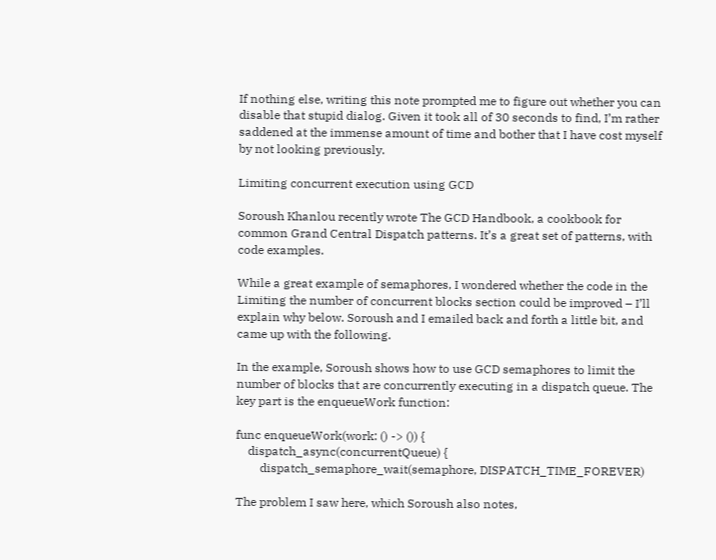If nothing else, writing this note prompted me to figure out whether you can disable that stupid dialog. Given it took all of 30 seconds to find, I’m rather saddened at the immense amount of time and bother that I have cost myself by not looking previously.

Limiting concurrent execution using GCD

Soroush Khanlou recently wrote The GCD Handbook, a cookbook for common Grand Central Dispatch patterns. It’s a great set of patterns, with code examples.

While a great example of semaphores, I wondered whether the code in the Limiting the number of concurrent blocks section could be improved – I’ll explain why below. Soroush and I emailed back and forth a little bit, and came up with the following.

In the example, Soroush shows how to use GCD semaphores to limit the number of blocks that are concurrently executing in a dispatch queue. The key part is the enqueueWork function:

func enqueueWork(work: () -> ()) {
    dispatch_async(concurrentQueue) {
        dispatch_semaphore_wait(semaphore, DISPATCH_TIME_FOREVER)

The problem I saw here, which Soroush also notes,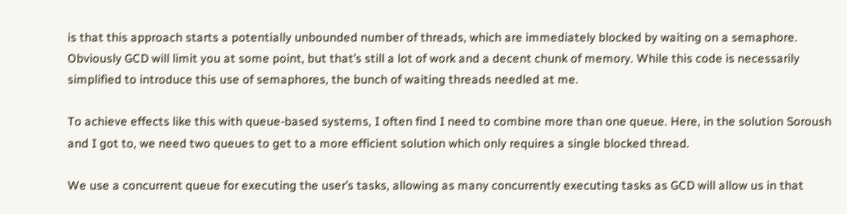is that this approach starts a potentially unbounded number of threads, which are immediately blocked by waiting on a semaphore. Obviously GCD will limit you at some point, but that’s still a lot of work and a decent chunk of memory. While this code is necessarily simplified to introduce this use of semaphores, the bunch of waiting threads needled at me.

To achieve effects like this with queue-based systems, I often find I need to combine more than one queue. Here, in the solution Soroush and I got to, we need two queues to get to a more efficient solution which only requires a single blocked thread.

We use a concurrent queue for executing the user’s tasks, allowing as many concurrently executing tasks as GCD will allow us in that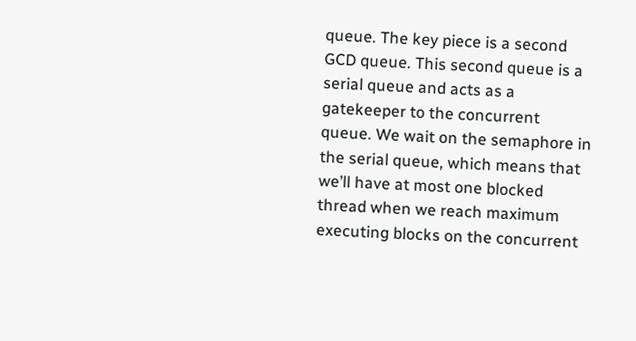queue. The key piece is a second GCD queue. This second queue is a serial queue and acts as a gatekeeper to the concurrent queue. We wait on the semaphore in the serial queue, which means that we’ll have at most one blocked thread when we reach maximum executing blocks on the concurrent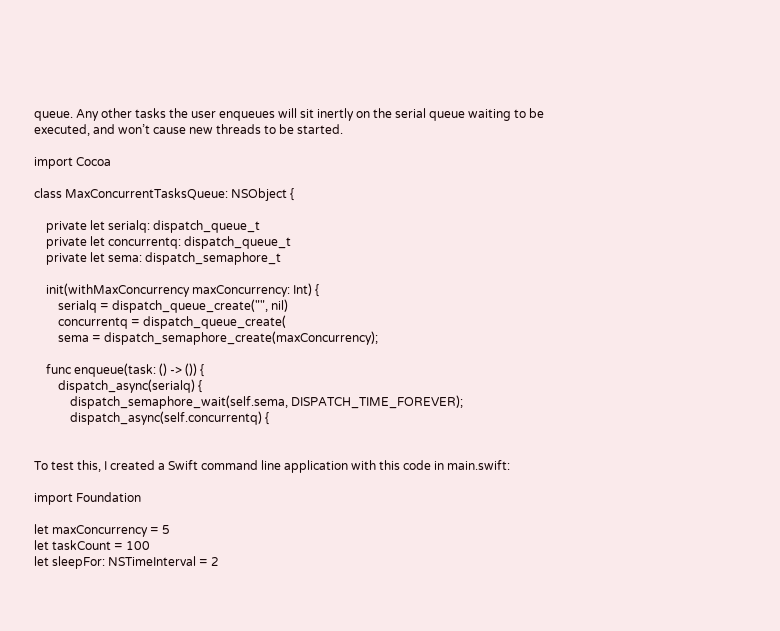queue. Any other tasks the user enqueues will sit inertly on the serial queue waiting to be executed, and won’t cause new threads to be started.

import Cocoa

class MaxConcurrentTasksQueue: NSObject {

    private let serialq: dispatch_queue_t
    private let concurrentq: dispatch_queue_t
    private let sema: dispatch_semaphore_t

    init(withMaxConcurrency maxConcurrency: Int) {
        serialq = dispatch_queue_create("", nil)
        concurrentq = dispatch_queue_create(
        sema = dispatch_semaphore_create(maxConcurrency);

    func enqueue(task: () -> ()) {
        dispatch_async(serialq) {
            dispatch_semaphore_wait(self.sema, DISPATCH_TIME_FOREVER);
            dispatch_async(self.concurrentq) {


To test this, I created a Swift command line application with this code in main.swift:

import Foundation

let maxConcurrency = 5
let taskCount = 100
let sleepFor: NSTimeInterval = 2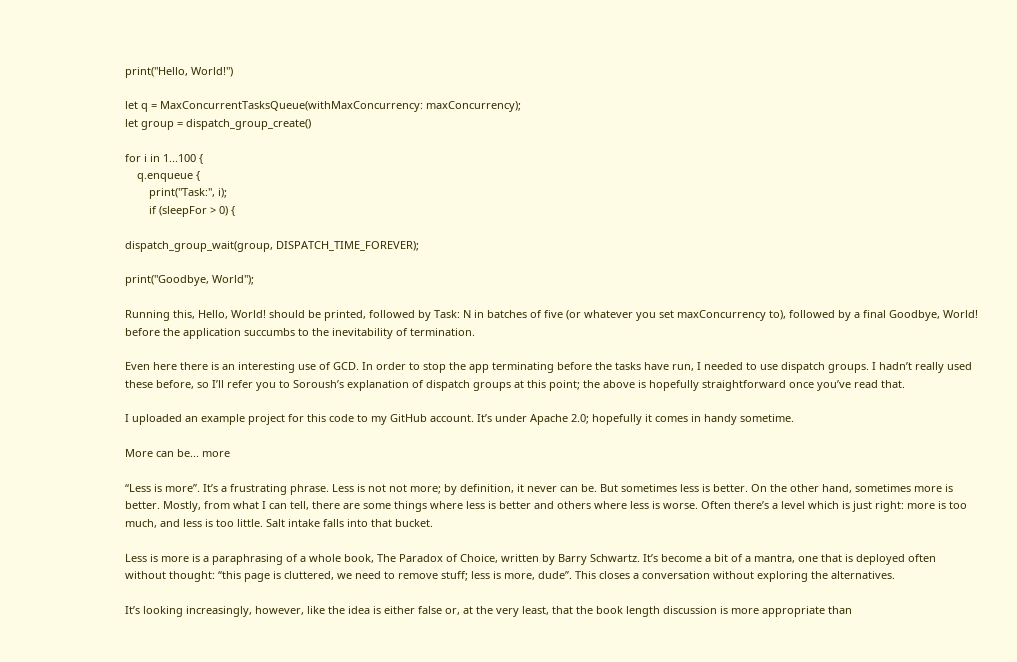print("Hello, World!")

let q = MaxConcurrentTasksQueue(withMaxConcurrency: maxConcurrency);
let group = dispatch_group_create()

for i in 1...100 {
    q.enqueue {
        print("Task:", i);
        if (sleepFor > 0) {

dispatch_group_wait(group, DISPATCH_TIME_FOREVER);

print("Goodbye, World");

Running this, Hello, World! should be printed, followed by Task: N in batches of five (or whatever you set maxConcurrency to), followed by a final Goodbye, World! before the application succumbs to the inevitability of termination.

Even here there is an interesting use of GCD. In order to stop the app terminating before the tasks have run, I needed to use dispatch groups. I hadn’t really used these before, so I’ll refer you to Soroush’s explanation of dispatch groups at this point; the above is hopefully straightforward once you’ve read that.

I uploaded an example project for this code to my GitHub account. It’s under Apache 2.0; hopefully it comes in handy sometime.

More can be... more

“Less is more”. It’s a frustrating phrase. Less is not not more; by definition, it never can be. But sometimes less is better. On the other hand, sometimes more is better. Mostly, from what I can tell, there are some things where less is better and others where less is worse. Often there’s a level which is just right: more is too much, and less is too little. Salt intake falls into that bucket.

Less is more is a paraphrasing of a whole book, The Paradox of Choice, written by Barry Schwartz. It’s become a bit of a mantra, one that is deployed often without thought: “this page is cluttered, we need to remove stuff; less is more, dude”. This closes a conversation without exploring the alternatives.

It’s looking increasingly, however, like the idea is either false or, at the very least, that the book length discussion is more appropriate than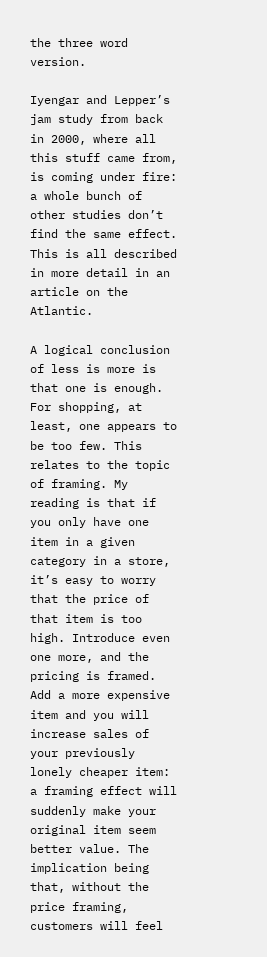the three word version.

Iyengar and Lepper’s jam study from back in 2000, where all this stuff came from, is coming under fire: a whole bunch of other studies don’t find the same effect. This is all described in more detail in an article on the Atlantic.

A logical conclusion of less is more is that one is enough. For shopping, at least, one appears to be too few. This relates to the topic of framing. My reading is that if you only have one item in a given category in a store, it’s easy to worry that the price of that item is too high. Introduce even one more, and the pricing is framed. Add a more expensive item and you will increase sales of your previously lonely cheaper item: a framing effect will suddenly make your original item seem better value. The implication being that, without the price framing, customers will feel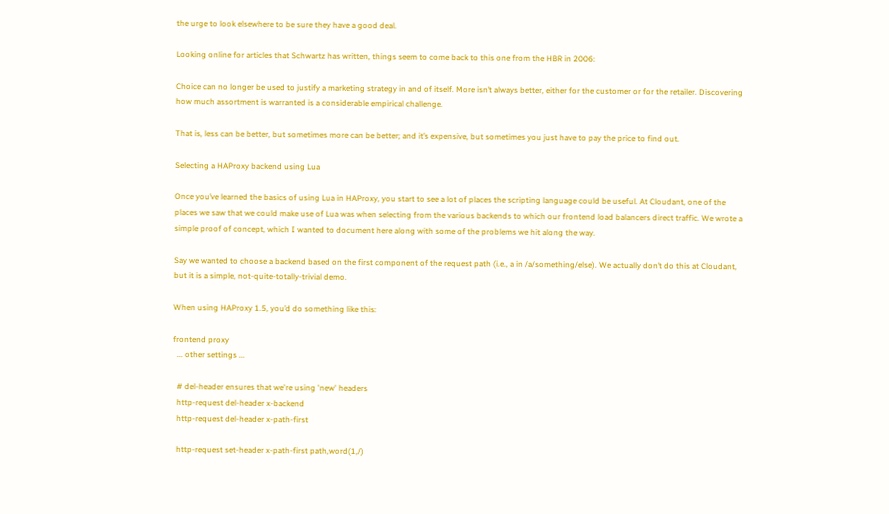the urge to look elsewhere to be sure they have a good deal.

Looking online for articles that Schwartz has written, things seem to come back to this one from the HBR in 2006:

Choice can no longer be used to justify a marketing strategy in and of itself. More isn’t always better, either for the customer or for the retailer. Discovering how much assortment is warranted is a considerable empirical challenge.

That is, less can be better, but sometimes more can be better; and it’s expensive, but sometimes you just have to pay the price to find out.

Selecting a HAProxy backend using Lua

Once you’ve learned the basics of using Lua in HAProxy, you start to see a lot of places the scripting language could be useful. At Cloudant, one of the places we saw that we could make use of Lua was when selecting from the various backends to which our frontend load balancers direct traffic. We wrote a simple proof of concept, which I wanted to document here along with some of the problems we hit along the way.

Say we wanted to choose a backend based on the first component of the request path (i.e., a in /a/something/else). We actually don’t do this at Cloudant, but it is a simple, not-quite-totally-trivial demo.

When using HAProxy 1.5, you’d do something like this:

frontend proxy
  ... other settings ...

  # del-header ensures that we're using 'new' headers
  http-request del-header x-backend
  http-request del-header x-path-first

  http-request set-header x-path-first path,word(1,/)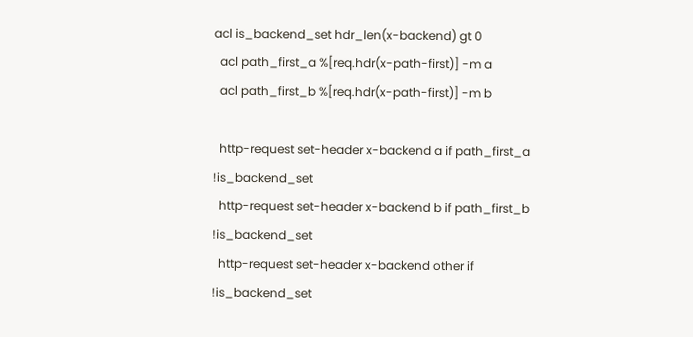acl is_backend_set hdr_len(x-backend) gt 0
  acl path_first_a %[req.hdr(x-path-first)] -m a
  acl path_first_b %[req.hdr(x-path-first)] -m b

  http-request set-header x-backend a if path_first_a !is_backend_set
  http-request set-header x-backend b if path_first_b !is_backend_set
  http-request set-header x-backend other if !is_backend_set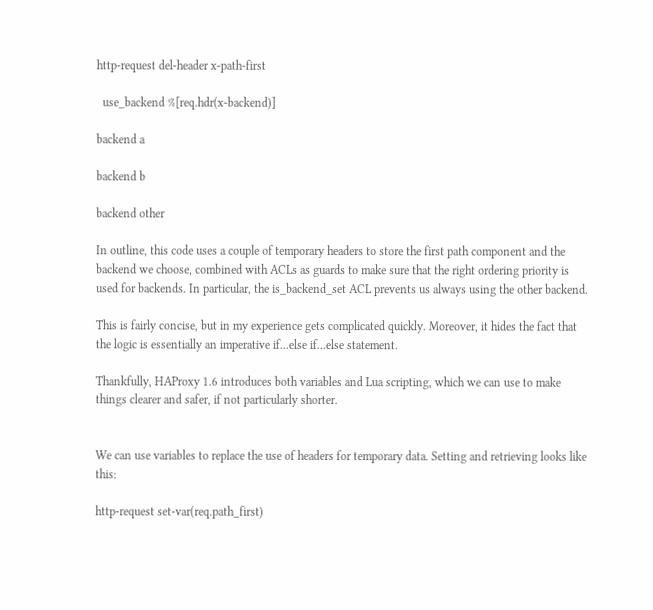http-request del-header x-path-first

  use_backend %[req.hdr(x-backend)]

backend a

backend b

backend other

In outline, this code uses a couple of temporary headers to store the first path component and the backend we choose, combined with ACLs as guards to make sure that the right ordering priority is used for backends. In particular, the is_backend_set ACL prevents us always using the other backend.

This is fairly concise, but in my experience gets complicated quickly. Moreover, it hides the fact that the logic is essentially an imperative if...else if...else statement.

Thankfully, HAProxy 1.6 introduces both variables and Lua scripting, which we can use to make things clearer and safer, if not particularly shorter.


We can use variables to replace the use of headers for temporary data. Setting and retrieving looks like this:

http-request set-var(req.path_first)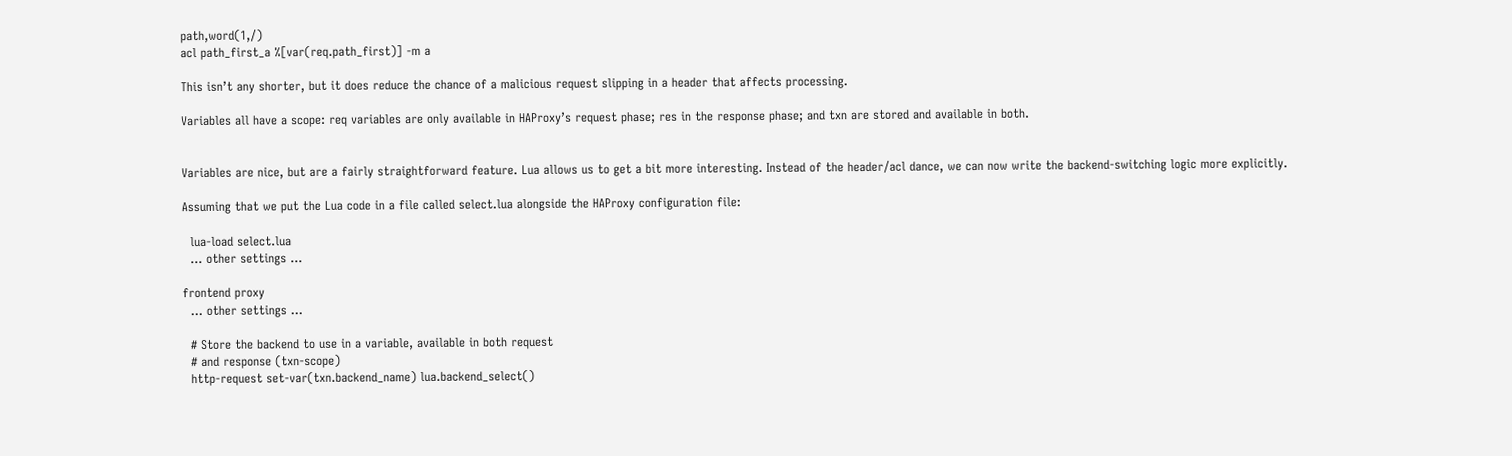path,word(1,/)
acl path_first_a %[var(req.path_first)] -m a

This isn’t any shorter, but it does reduce the chance of a malicious request slipping in a header that affects processing.

Variables all have a scope: req variables are only available in HAProxy’s request phase; res in the response phase; and txn are stored and available in both.


Variables are nice, but are a fairly straightforward feature. Lua allows us to get a bit more interesting. Instead of the header/acl dance, we can now write the backend-switching logic more explicitly.

Assuming that we put the Lua code in a file called select.lua alongside the HAProxy configuration file:

  lua-load select.lua
  ... other settings ...

frontend proxy
  ... other settings ...

  # Store the backend to use in a variable, available in both request
  # and response (txn-scope)
  http-request set-var(txn.backend_name) lua.backend_select()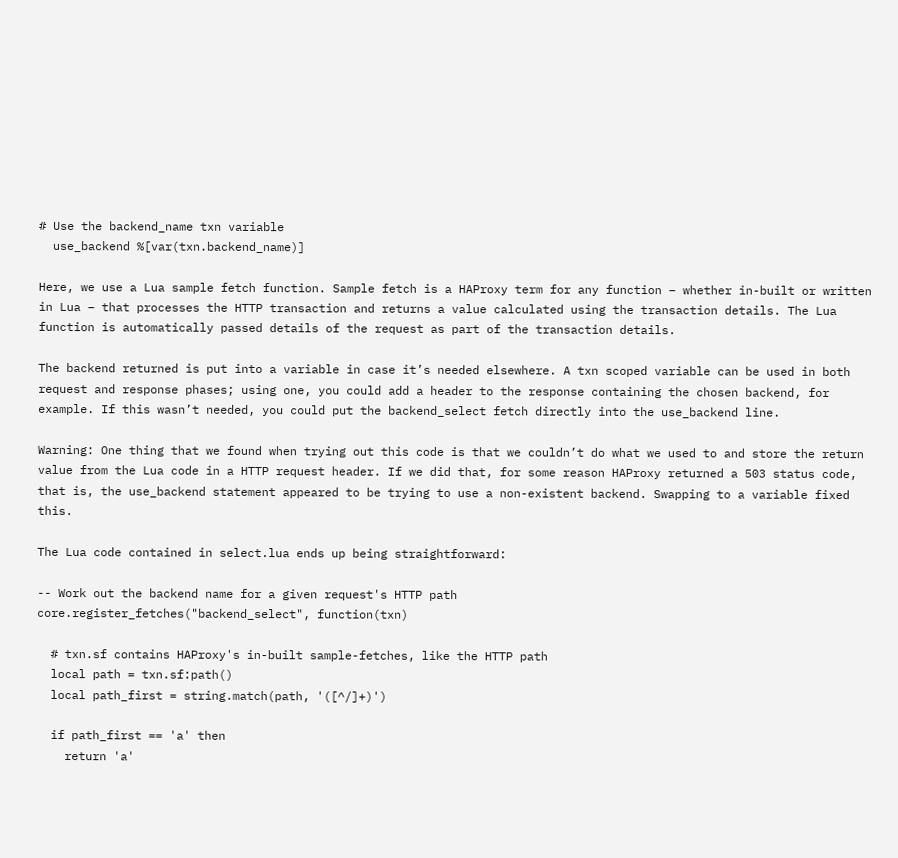# Use the backend_name txn variable
  use_backend %[var(txn.backend_name)]

Here, we use a Lua sample fetch function. Sample fetch is a HAProxy term for any function – whether in-built or written in Lua – that processes the HTTP transaction and returns a value calculated using the transaction details. The Lua function is automatically passed details of the request as part of the transaction details.

The backend returned is put into a variable in case it’s needed elsewhere. A txn scoped variable can be used in both request and response phases; using one, you could add a header to the response containing the chosen backend, for example. If this wasn’t needed, you could put the backend_select fetch directly into the use_backend line.

Warning: One thing that we found when trying out this code is that we couldn’t do what we used to and store the return value from the Lua code in a HTTP request header. If we did that, for some reason HAProxy returned a 503 status code, that is, the use_backend statement appeared to be trying to use a non-existent backend. Swapping to a variable fixed this.

The Lua code contained in select.lua ends up being straightforward:

-- Work out the backend name for a given request's HTTP path
core.register_fetches("backend_select", function(txn)

  # txn.sf contains HAProxy's in-built sample-fetches, like the HTTP path
  local path = txn.sf:path()
  local path_first = string.match(path, '([^/]+)')

  if path_first == 'a' then
    return 'a'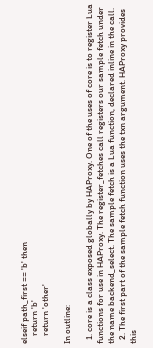elseif path_first == 'b' then
    return 'b'
    return 'other'

In outline:

  1. core is a class exposed globally by HAProxy. One of the uses of core is to register Lua functions for use in HAProxy. The register_fetches call registers our sample fetch under the name backend_select. The sample fetch is a Lua function, declared inline in the call.
  2. The first part of the sample fetch function uses the txn argument. HAProxy provides this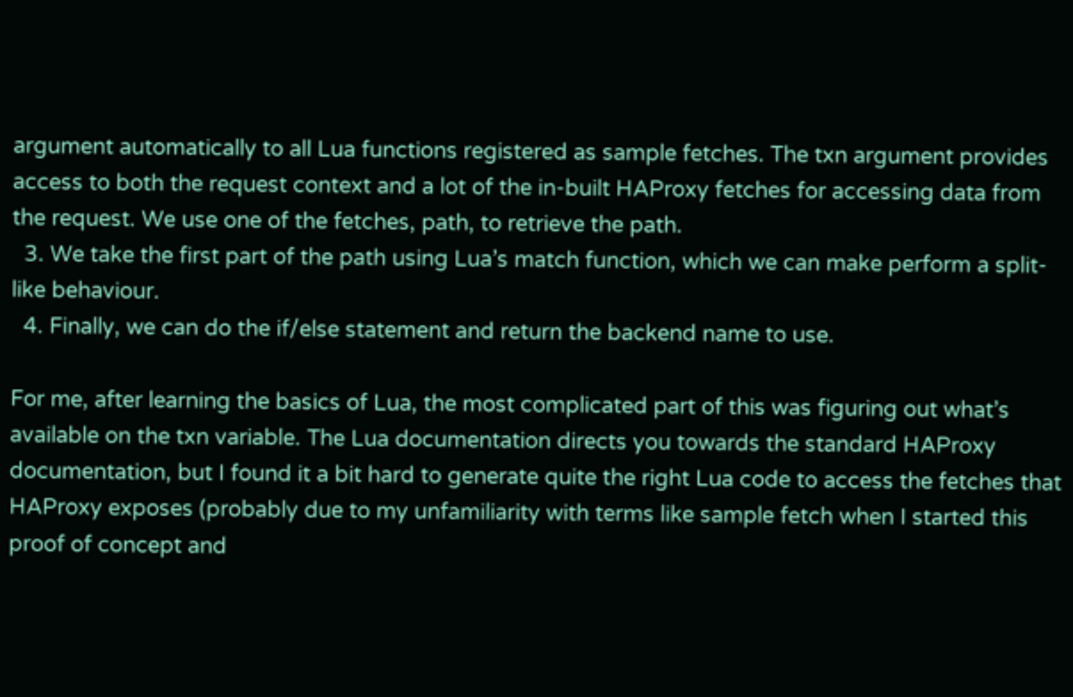argument automatically to all Lua functions registered as sample fetches. The txn argument provides access to both the request context and a lot of the in-built HAProxy fetches for accessing data from the request. We use one of the fetches, path, to retrieve the path.
  3. We take the first part of the path using Lua’s match function, which we can make perform a split-like behaviour.
  4. Finally, we can do the if/else statement and return the backend name to use.

For me, after learning the basics of Lua, the most complicated part of this was figuring out what’s available on the txn variable. The Lua documentation directs you towards the standard HAProxy documentation, but I found it a bit hard to generate quite the right Lua code to access the fetches that HAProxy exposes (probably due to my unfamiliarity with terms like sample fetch when I started this proof of concept and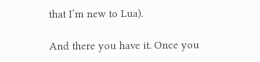that I’m new to Lua).

And there you have it. Once you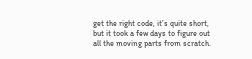get the right code, it’s quite short, but it took a few days to figure out all the moving parts from scratch.